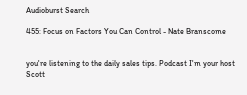Audioburst Search

455: Focus on Factors You Can Control - Nate Branscome


you're listening to the daily sales tips. Podcast I'm your host Scott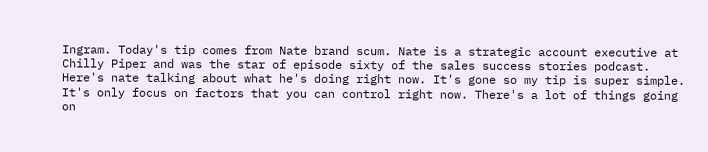Ingram. Today's tip comes from Nate brand scum. Nate is a strategic account executive at Chilly Piper and was the star of episode sixty of the sales success stories podcast. Here's nate talking about what he's doing right now. It's gone so my tip is super simple. It's only focus on factors that you can control right now. There's a lot of things going on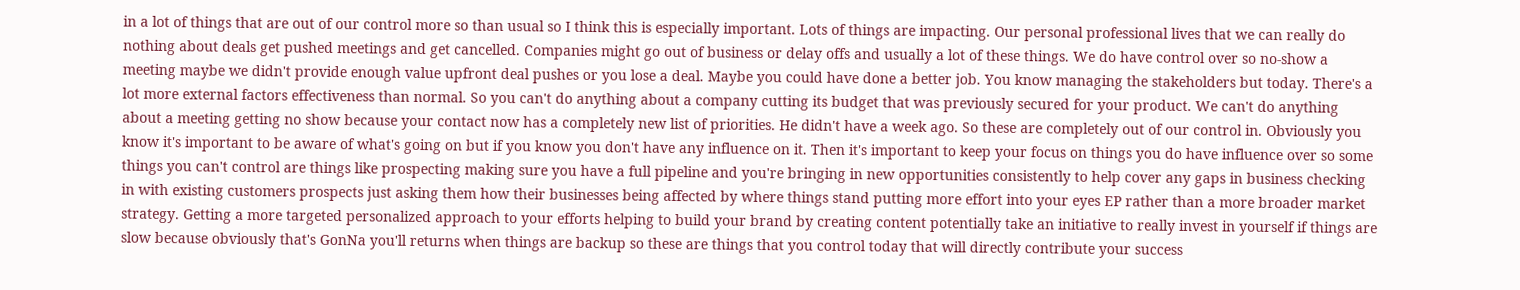in a lot of things that are out of our control more so than usual so I think this is especially important. Lots of things are impacting. Our personal professional lives that we can really do nothing about deals get pushed meetings and get cancelled. Companies might go out of business or delay offs and usually a lot of these things. We do have control over so no-show a meeting maybe we didn't provide enough value upfront deal pushes or you lose a deal. Maybe you could have done a better job. You know managing the stakeholders but today. There's a lot more external factors effectiveness than normal. So you can't do anything about a company cutting its budget that was previously secured for your product. We can't do anything about a meeting getting no show because your contact now has a completely new list of priorities. He didn't have a week ago. So these are completely out of our control in. Obviously you know it's important to be aware of what's going on but if you know you don't have any influence on it. Then it's important to keep your focus on things you do have influence over so some things you can't control are things like prospecting making sure you have a full pipeline and you're bringing in new opportunities consistently to help cover any gaps in business checking in with existing customers prospects just asking them how their businesses being affected by where things stand putting more effort into your eyes EP rather than a more broader market strategy. Getting a more targeted personalized approach to your efforts helping to build your brand by creating content potentially take an initiative to really invest in yourself if things are slow because obviously that's GonNa you'll returns when things are backup so these are things that you control today that will directly contribute your success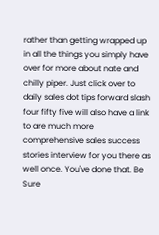rather than getting wrapped up in all the things you simply have over for more about nate and chilly piper. Just click over to daily sales dot tips forward slash four fifty five will also have a link to are much more comprehensive sales success stories interview for you there as well once. You've done that. Be Sure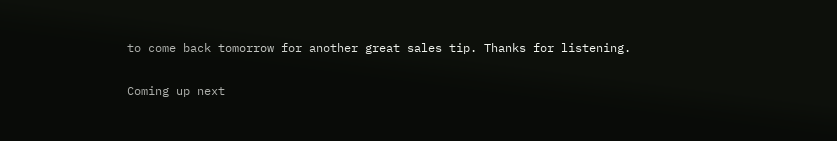to come back tomorrow for another great sales tip. Thanks for listening.

Coming up next